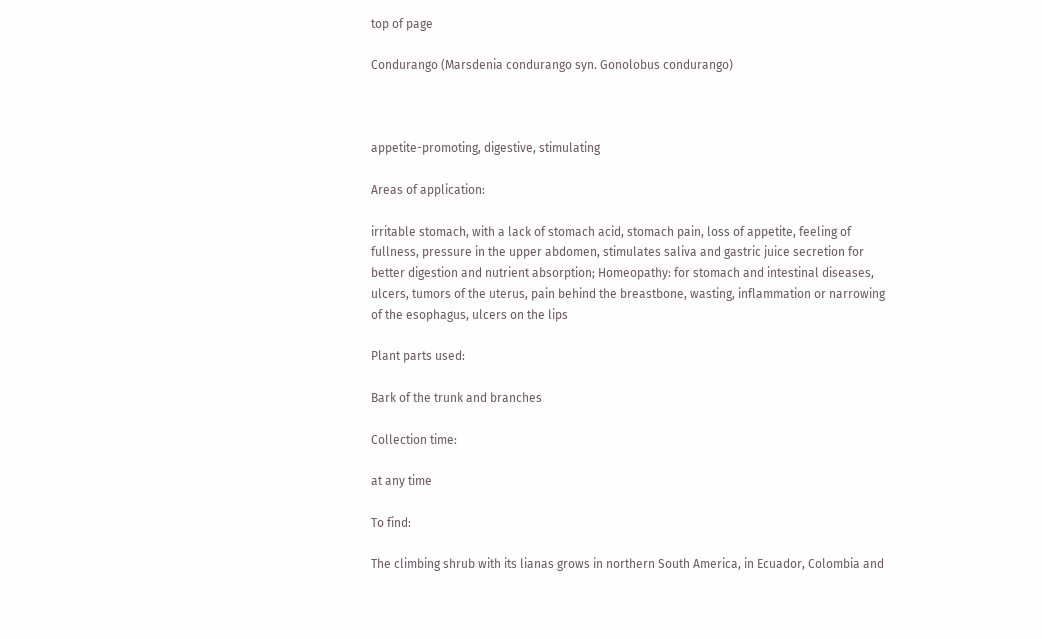top of page

Condurango (Marsdenia condurango syn. Gonolobus condurango)



appetite-promoting, digestive, stimulating

Areas of application:

irritable stomach, with a lack of stomach acid, stomach pain, loss of appetite, feeling of fullness, pressure in the upper abdomen, stimulates saliva and gastric juice secretion for better digestion and nutrient absorption; Homeopathy: for stomach and intestinal diseases, ulcers, tumors of the uterus, pain behind the breastbone, wasting, inflammation or narrowing of the esophagus, ulcers on the lips

Plant parts used:

Bark of the trunk and branches

Collection time:

at any time

To find:

The climbing shrub with its lianas grows in northern South America, in Ecuador, Colombia and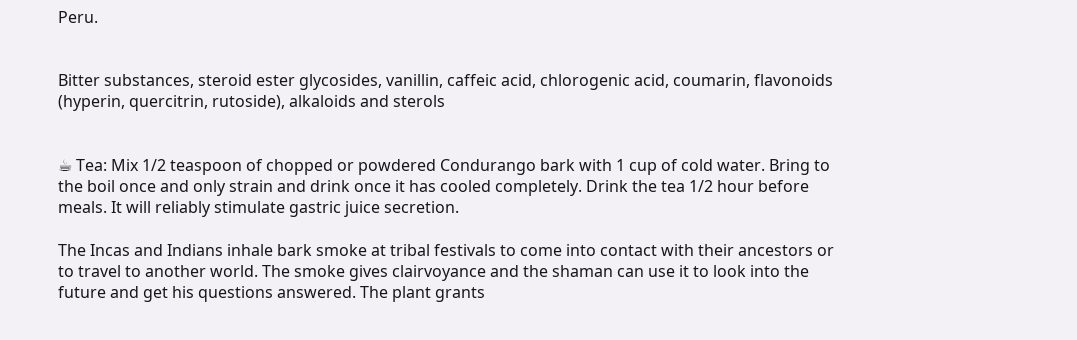Peru.


Bitter substances, steroid ester glycosides, vanillin, caffeic acid, chlorogenic acid, coumarin, flavonoids (hyperin, quercitrin, rutoside), alkaloids and sterols


☕ Tea: Mix 1/2 teaspoon of chopped or powdered Condurango bark with 1 cup of cold water. Bring to the boil once and only strain and drink once it has cooled completely. Drink the tea 1/2 hour before meals. It will reliably stimulate gastric juice secretion.

The Incas and Indians inhale bark smoke at tribal festivals to come into contact with their ancestors or to travel to another world. The smoke gives clairvoyance and the shaman can use it to look into the future and get his questions answered. The plant grants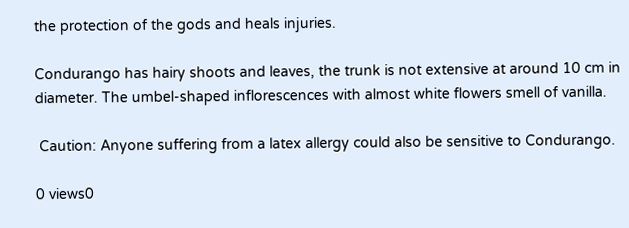the protection of the gods and heals injuries.

Condurango has hairy shoots and leaves, the trunk is not extensive at around 10 cm in diameter. The umbel-shaped inflorescences with almost white flowers smell of vanilla.

 Caution: Anyone suffering from a latex allergy could also be sensitive to Condurango.

0 views0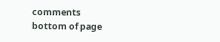comments
bottom of page